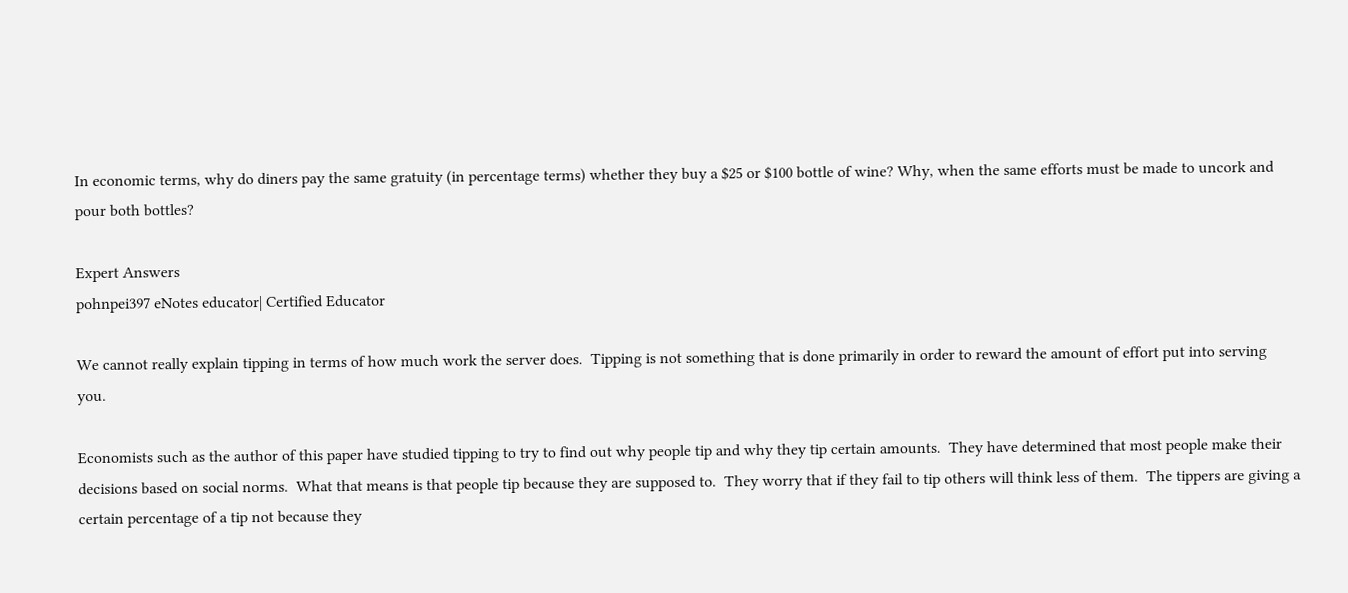In economic terms, why do diners pay the same gratuity (in percentage terms) whether they buy a $25 or $100 bottle of wine? Why, when the same efforts must be made to uncork and pour both bottles?

Expert Answers
pohnpei397 eNotes educator| Certified Educator

We cannot really explain tipping in terms of how much work the server does.  Tipping is not something that is done primarily in order to reward the amount of effort put into serving you.

Economists such as the author of this paper have studied tipping to try to find out why people tip and why they tip certain amounts.  They have determined that most people make their decisions based on social norms.  What that means is that people tip because they are supposed to.  They worry that if they fail to tip others will think less of them.  The tippers are giving a certain percentage of a tip not because they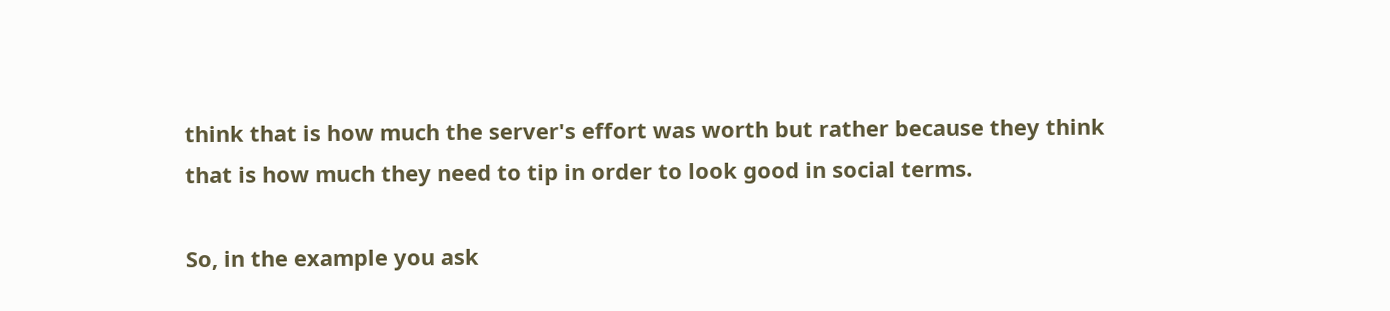think that is how much the server's effort was worth but rather because they think that is how much they need to tip in order to look good in social terms.

So, in the example you ask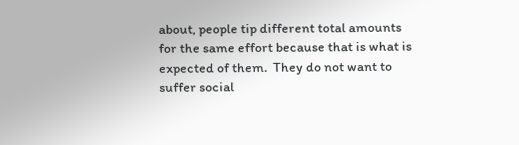about, people tip different total amounts for the same effort because that is what is expected of them.  They do not want to suffer social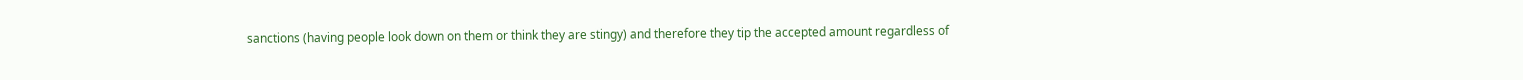sanctions (having people look down on them or think they are stingy) and therefore they tip the accepted amount regardless of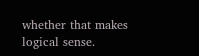whether that makes logical sense.